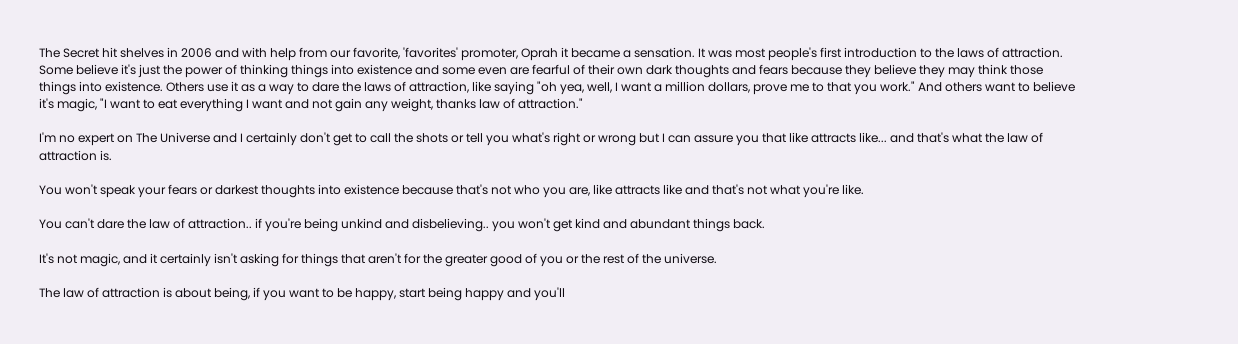The Secret hit shelves in 2006 and with help from our favorite, 'favorites' promoter, Oprah it became a sensation. It was most people's first introduction to the laws of attraction. Some believe it's just the power of thinking things into existence and some even are fearful of their own dark thoughts and fears because they believe they may think those things into existence. Others use it as a way to dare the laws of attraction, like saying "oh yea, well, I want a million dollars, prove me to that you work." And others want to believe it's magic, "I want to eat everything I want and not gain any weight, thanks law of attraction."

I'm no expert on The Universe and I certainly don't get to call the shots or tell you what's right or wrong but I can assure you that like attracts like... and that's what the law of attraction is.

You won't speak your fears or darkest thoughts into existence because that's not who you are, like attracts like and that's not what you're like.

You can't dare the law of attraction.. if you're being unkind and disbelieving.. you won't get kind and abundant things back.

It's not magic, and it certainly isn't asking for things that aren't for the greater good of you or the rest of the universe.

The law of attraction is about being, if you want to be happy, start being happy and you'll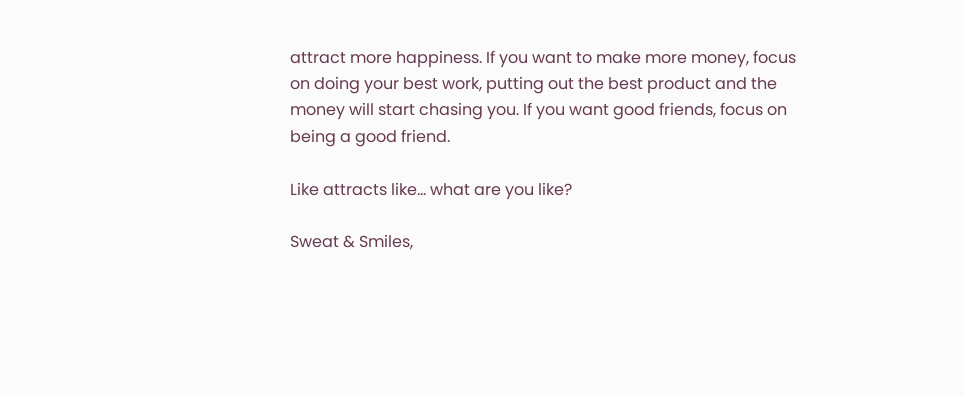attract more happiness. If you want to make more money, focus on doing your best work, putting out the best product and the money will start chasing you. If you want good friends, focus on being a good friend.

Like attracts like... what are you like?

Sweat & Smiles,